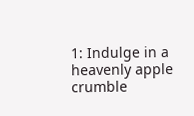1: Indulge in a heavenly apple crumble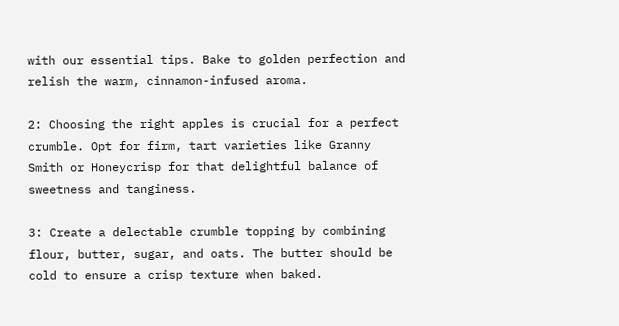with our essential tips. Bake to golden perfection and relish the warm, cinnamon-infused aroma.

2: Choosing the right apples is crucial for a perfect crumble. Opt for firm, tart varieties like Granny Smith or Honeycrisp for that delightful balance of sweetness and tanginess.

3: Create a delectable crumble topping by combining flour, butter, sugar, and oats. The butter should be cold to ensure a crisp texture when baked.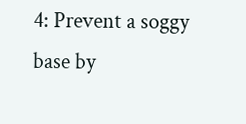4: Prevent a soggy base by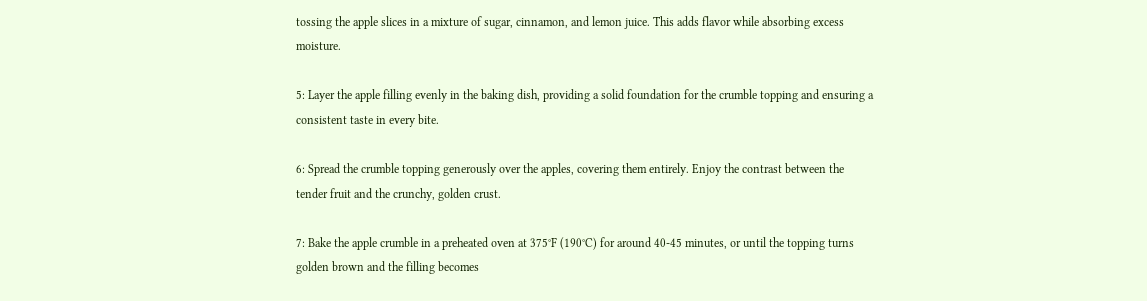tossing the apple slices in a mixture of sugar, cinnamon, and lemon juice. This adds flavor while absorbing excess moisture.

5: Layer the apple filling evenly in the baking dish, providing a solid foundation for the crumble topping and ensuring a consistent taste in every bite.

6: Spread the crumble topping generously over the apples, covering them entirely. Enjoy the contrast between the tender fruit and the crunchy, golden crust.

7: Bake the apple crumble in a preheated oven at 375°F (190°C) for around 40-45 minutes, or until the topping turns golden brown and the filling becomes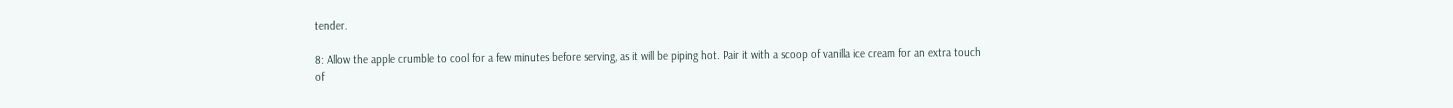tender.

8: Allow the apple crumble to cool for a few minutes before serving, as it will be piping hot. Pair it with a scoop of vanilla ice cream for an extra touch of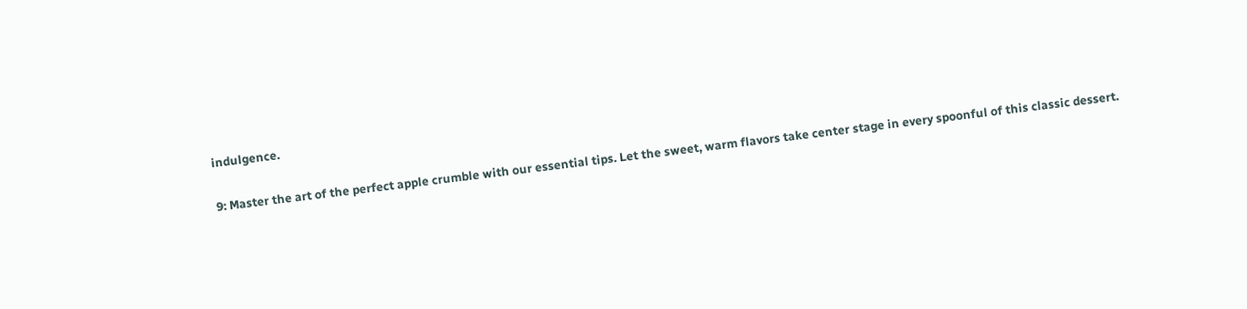indulgence.

9: Master the art of the perfect apple crumble with our essential tips. Let the sweet, warm flavors take center stage in every spoonful of this classic dessert.